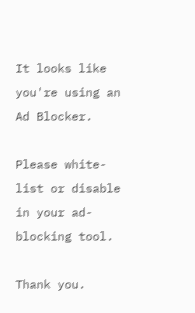It looks like you're using an Ad Blocker.

Please white-list or disable in your ad-blocking tool.

Thank you.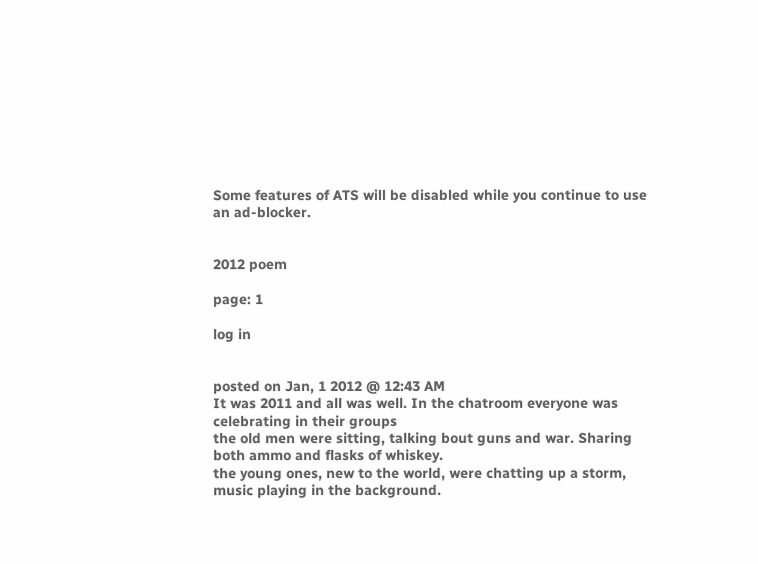Some features of ATS will be disabled while you continue to use an ad-blocker.


2012 poem

page: 1

log in


posted on Jan, 1 2012 @ 12:43 AM
It was 2011 and all was well. In the chatroom everyone was celebrating in their groups
the old men were sitting, talking bout guns and war. Sharing both ammo and flasks of whiskey.
the young ones, new to the world, were chatting up a storm, music playing in the background.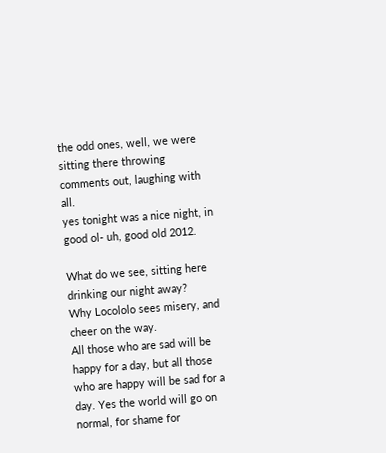the odd ones, well, we were sitting there throwing comments out, laughing with all.
yes tonight was a nice night, in good ol- uh, good old 2012.

What do we see, sitting here drinking our night away?
Why Locololo sees misery, and cheer on the way.
All those who are sad will be happy for a day, but all those who are happy will be sad for a day. Yes the world will go on normal, for shame for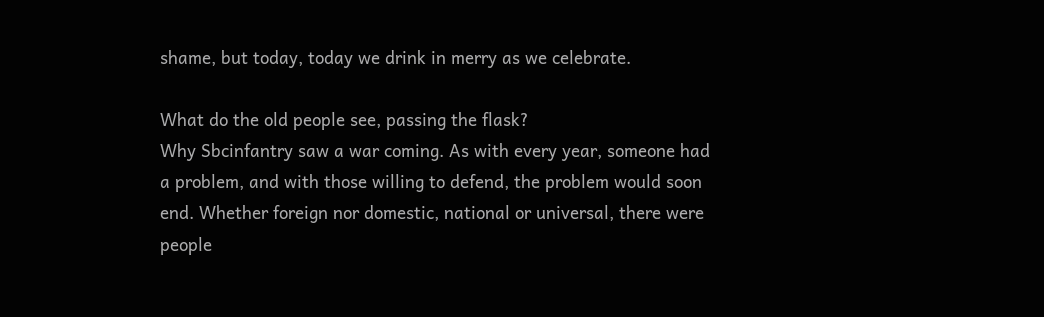shame, but today, today we drink in merry as we celebrate.

What do the old people see, passing the flask?
Why Sbcinfantry saw a war coming. As with every year, someone had a problem, and with those willing to defend, the problem would soon end. Whether foreign nor domestic, national or universal, there were people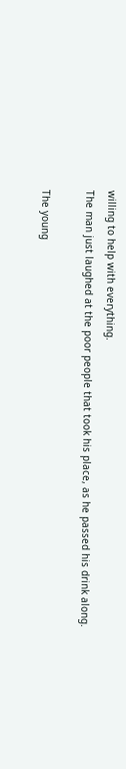willing to help with everything.
The man just laughed at the poor people that took his place, as he passed his drink along.

The young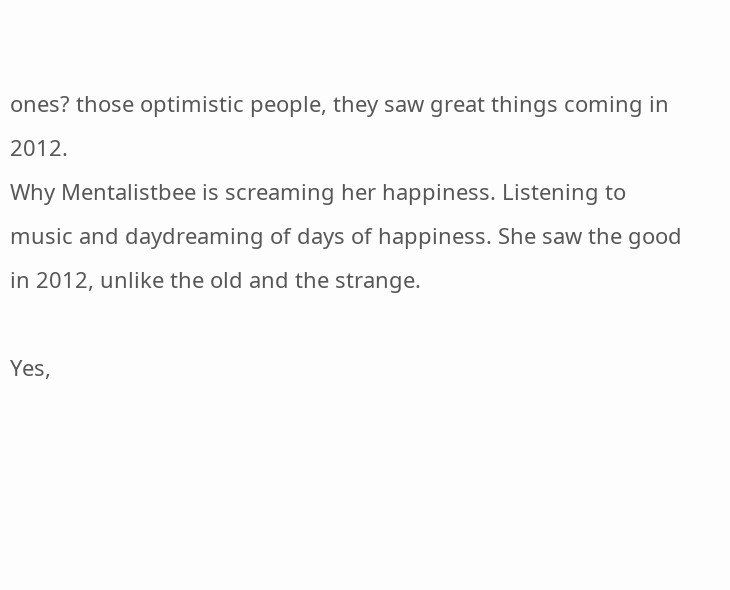ones? those optimistic people, they saw great things coming in 2012.
Why Mentalistbee is screaming her happiness. Listening to music and daydreaming of days of happiness. She saw the good in 2012, unlike the old and the strange.

Yes,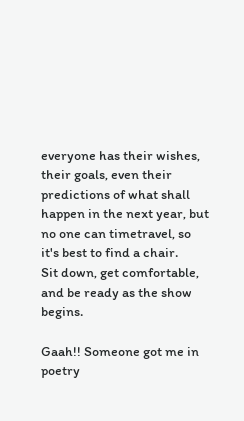everyone has their wishes, their goals, even their predictions of what shall happen in the next year, but no one can timetravel, so it's best to find a chair.
Sit down, get comfortable, and be ready as the show begins.

Gaah!! Someone got me in poetry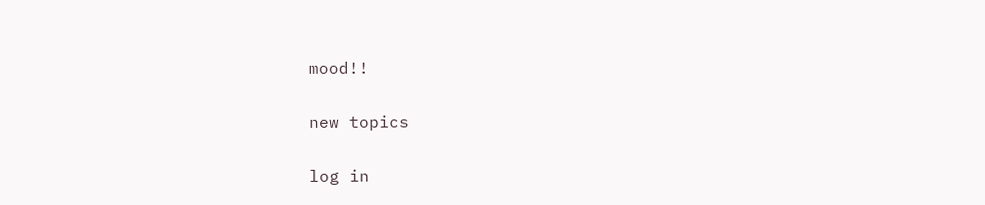mood!!

new topics

log in